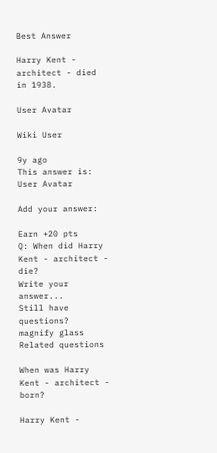Best Answer

Harry Kent - architect - died in 1938.

User Avatar

Wiki User

9y ago
This answer is:
User Avatar

Add your answer:

Earn +20 pts
Q: When did Harry Kent - architect - die?
Write your answer...
Still have questions?
magnify glass
Related questions

When was Harry Kent - architect - born?

Harry Kent -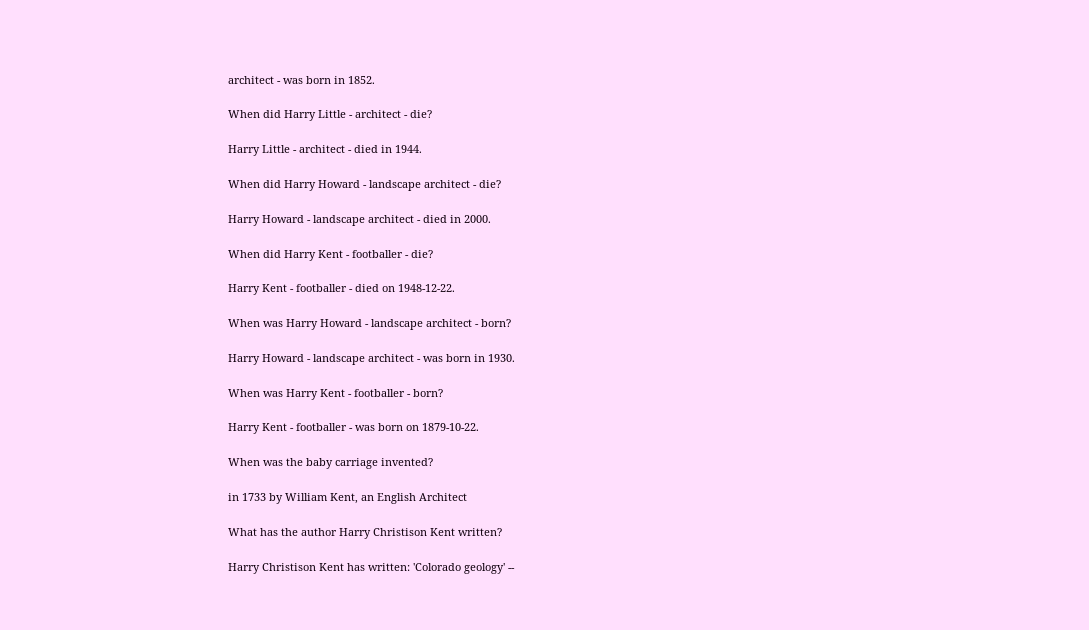architect - was born in 1852.

When did Harry Little - architect - die?

Harry Little - architect - died in 1944.

When did Harry Howard - landscape architect - die?

Harry Howard - landscape architect - died in 2000.

When did Harry Kent - footballer - die?

Harry Kent - footballer - died on 1948-12-22.

When was Harry Howard - landscape architect - born?

Harry Howard - landscape architect - was born in 1930.

When was Harry Kent - footballer - born?

Harry Kent - footballer - was born on 1879-10-22.

When was the baby carriage invented?

in 1733 by William Kent, an English Architect

What has the author Harry Christison Kent written?

Harry Christison Kent has written: 'Colorado geology' --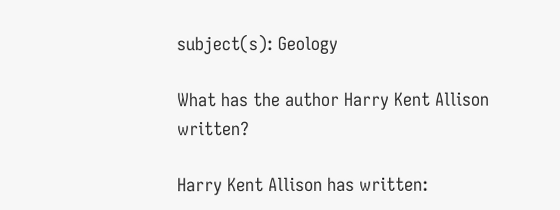subject(s): Geology

What has the author Harry Kent Allison written?

Harry Kent Allison has written: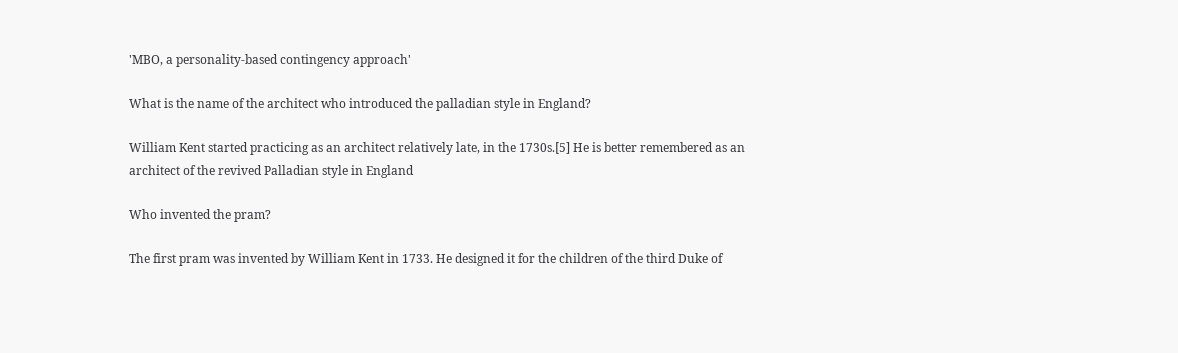'MBO, a personality-based contingency approach'

What is the name of the architect who introduced the palladian style in England?

William Kent started practicing as an architect relatively late, in the 1730s.[5] He is better remembered as an architect of the revived Palladian style in England

Who invented the pram?

The first pram was invented by William Kent in 1733. He designed it for the children of the third Duke of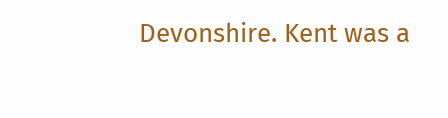Devonshire. Kent was a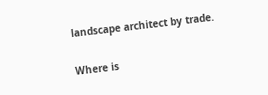landscape architect by trade.

Where is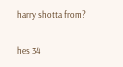harry shotta from?

hes 34